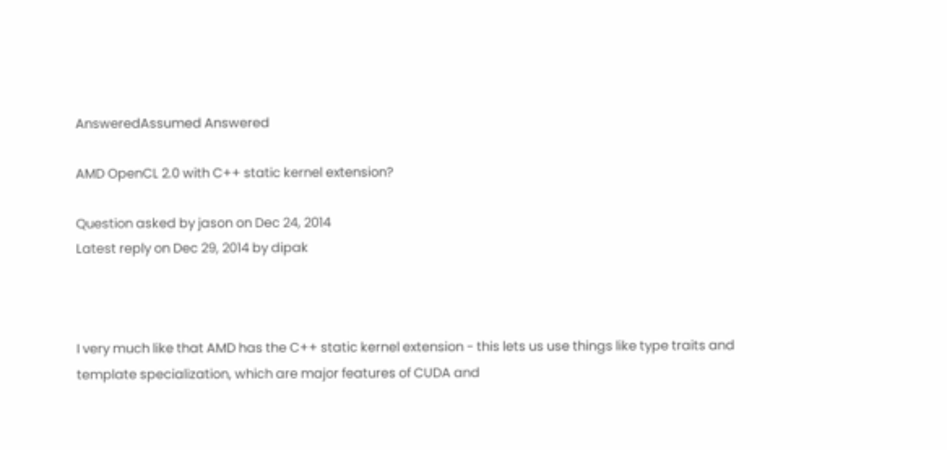AnsweredAssumed Answered

AMD OpenCL 2.0 with C++ static kernel extension?

Question asked by jason on Dec 24, 2014
Latest reply on Dec 29, 2014 by dipak



I very much like that AMD has the C++ static kernel extension - this lets us use things like type traits and template specialization, which are major features of CUDA and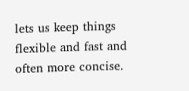lets us keep things flexible and fast and often more concise.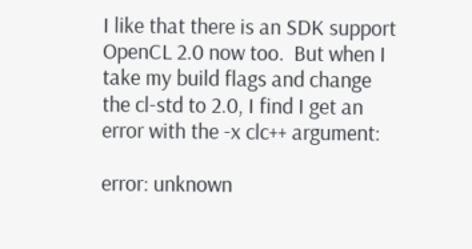I like that there is an SDK support OpenCL 2.0 now too.  But when I take my build flags and change the cl-std to 2.0, I find I get an error with the -x clc++ argument:

error: unknown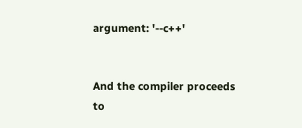argument: '--c++'


And the compiler proceeds to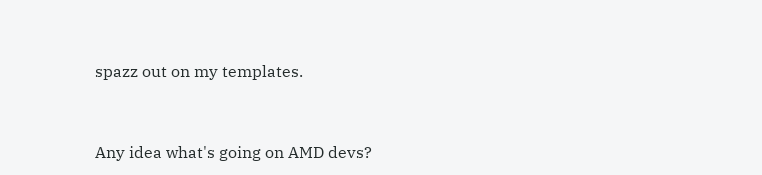spazz out on my templates.


Any idea what's going on AMD devs?